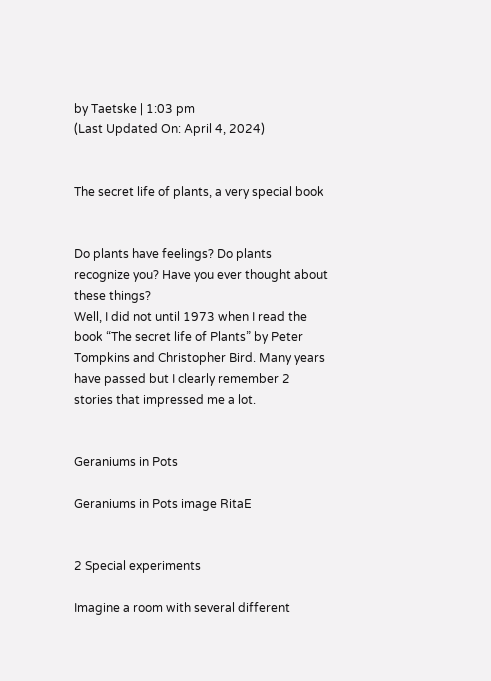by Taetske | 1:03 pm
(Last Updated On: April 4, 2024)


The secret life of plants, a very special book


Do plants have feelings? Do plants recognize you? Have you ever thought about these things?
Well, I did not until 1973 when I read the book “The secret life of Plants” by Peter Tompkins and Christopher Bird. Many years have passed but I clearly remember 2 stories that impressed me a lot.


Geraniums in Pots

Geraniums in Pots image RitaE


2 Special experiments

Imagine a room with several different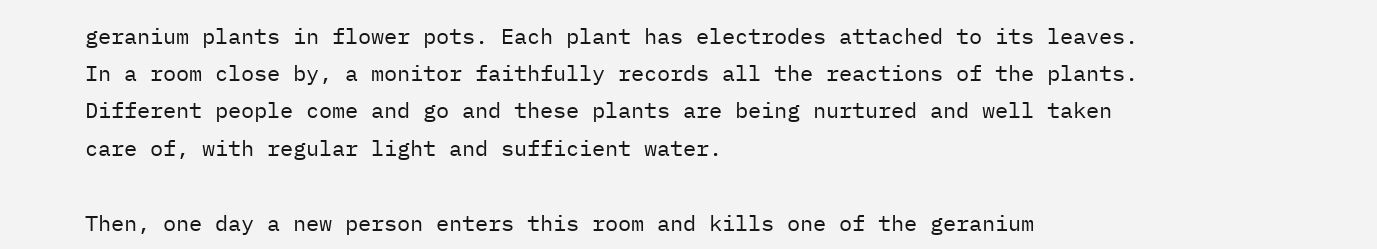geranium plants in flower pots. Each plant has electrodes attached to its leaves. In a room close by, a monitor faithfully records all the reactions of the plants. Different people come and go and these plants are being nurtured and well taken care of, with regular light and sufficient water.

Then, one day a new person enters this room and kills one of the geranium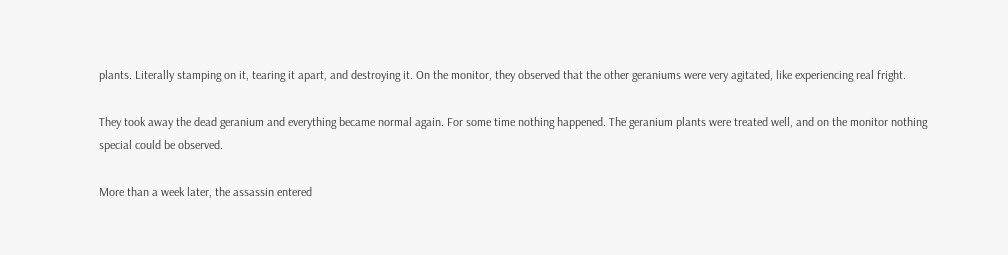plants. Literally stamping on it, tearing it apart, and destroying it. On the monitor, they observed that the other geraniums were very agitated, like experiencing real fright.

They took away the dead geranium and everything became normal again. For some time nothing happened. The geranium plants were treated well, and on the monitor nothing special could be observed.

More than a week later, the assassin entered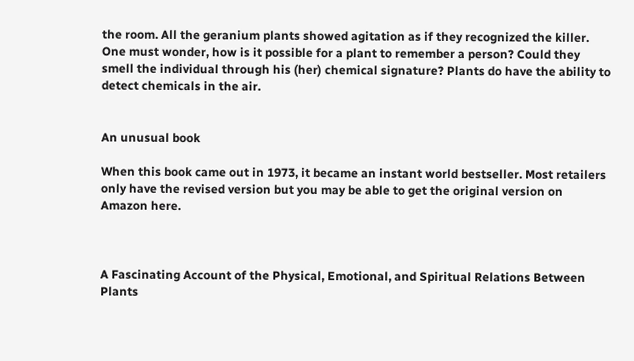the room. All the geranium plants showed agitation as if they recognized the killer. One must wonder, how is it possible for a plant to remember a person? Could they smell the individual through his (her) chemical signature? Plants do have the ability to detect chemicals in the air.


An unusual book

When this book came out in 1973, it became an instant world bestseller. Most retailers only have the revised version but you may be able to get the original version on Amazon here.



A Fascinating Account of the Physical, Emotional, and Spiritual Relations Between Plants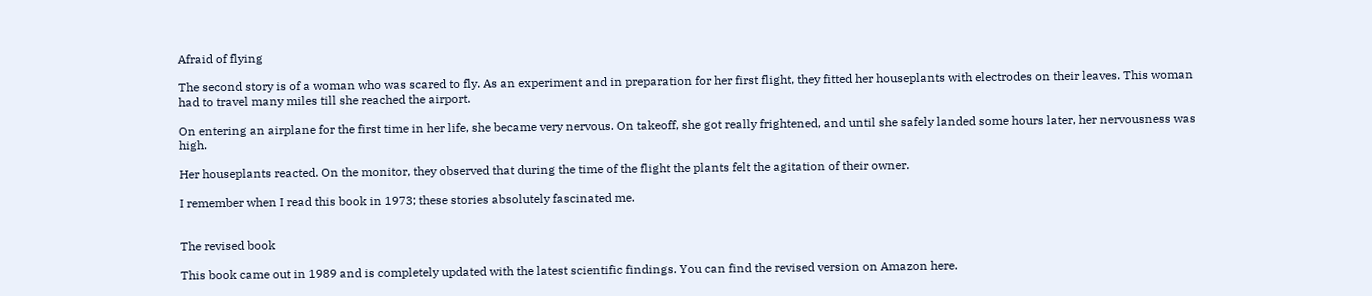Afraid of flying

The second story is of a woman who was scared to fly. As an experiment and in preparation for her first flight, they fitted her houseplants with electrodes on their leaves. This woman had to travel many miles till she reached the airport.

On entering an airplane for the first time in her life, she became very nervous. On takeoff, she got really frightened, and until she safely landed some hours later, her nervousness was high.

Her houseplants reacted. On the monitor, they observed that during the time of the flight the plants felt the agitation of their owner.

I remember when I read this book in 1973; these stories absolutely fascinated me.


The revised book

This book came out in 1989 and is completely updated with the latest scientific findings. You can find the revised version on Amazon here.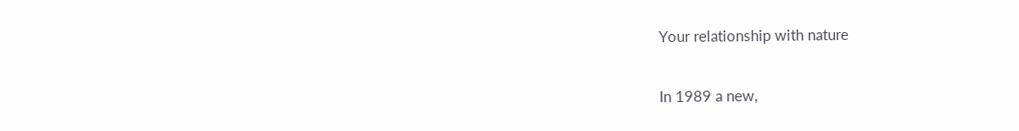Your relationship with nature

In 1989 a new,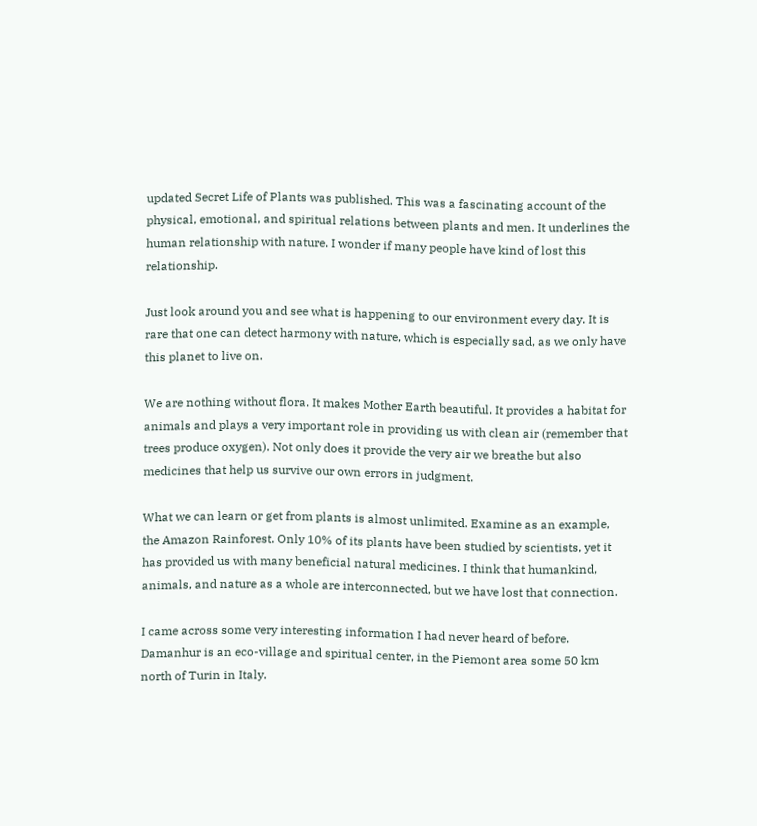updated Secret Life of Plants was published. This was a fascinating account of the physical, emotional, and spiritual relations between plants and men. It underlines the human relationship with nature. I wonder if many people have kind of lost this relationship.

Just look around you and see what is happening to our environment every day. It is rare that one can detect harmony with nature, which is especially sad, as we only have this planet to live on.

We are nothing without flora. It makes Mother Earth beautiful. It provides a habitat for animals and plays a very important role in providing us with clean air (remember that trees produce oxygen). Not only does it provide the very air we breathe but also medicines that help us survive our own errors in judgment.

What we can learn or get from plants is almost unlimited. Examine as an example, the Amazon Rainforest. Only 10% of its plants have been studied by scientists, yet it has provided us with many beneficial natural medicines. I think that humankind, animals, and nature as a whole are interconnected, but we have lost that connection.

I came across some very interesting information I had never heard of before. Damanhur is an eco-village and spiritual center, in the Piemont area some 50 km north of Turin in Italy.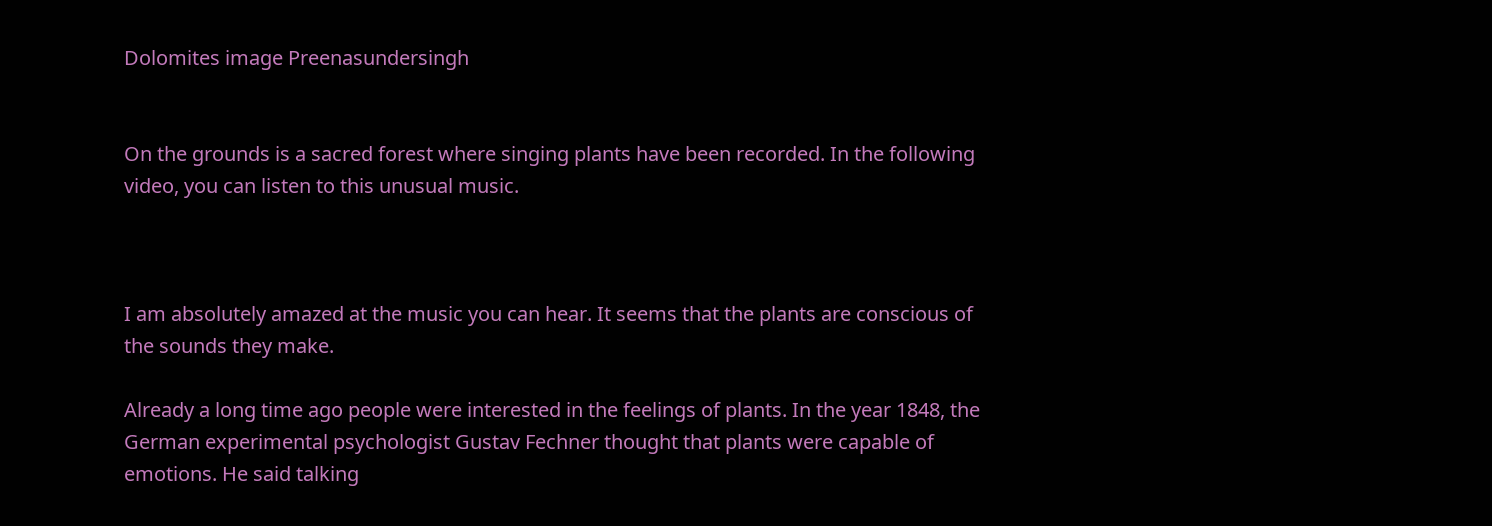Dolomites image Preenasundersingh


On the grounds is a sacred forest where singing plants have been recorded. In the following video, you can listen to this unusual music.



I am absolutely amazed at the music you can hear. It seems that the plants are conscious of the sounds they make.

Already a long time ago people were interested in the feelings of plants. In the year 1848, the German experimental psychologist Gustav Fechner thought that plants were capable of emotions. He said talking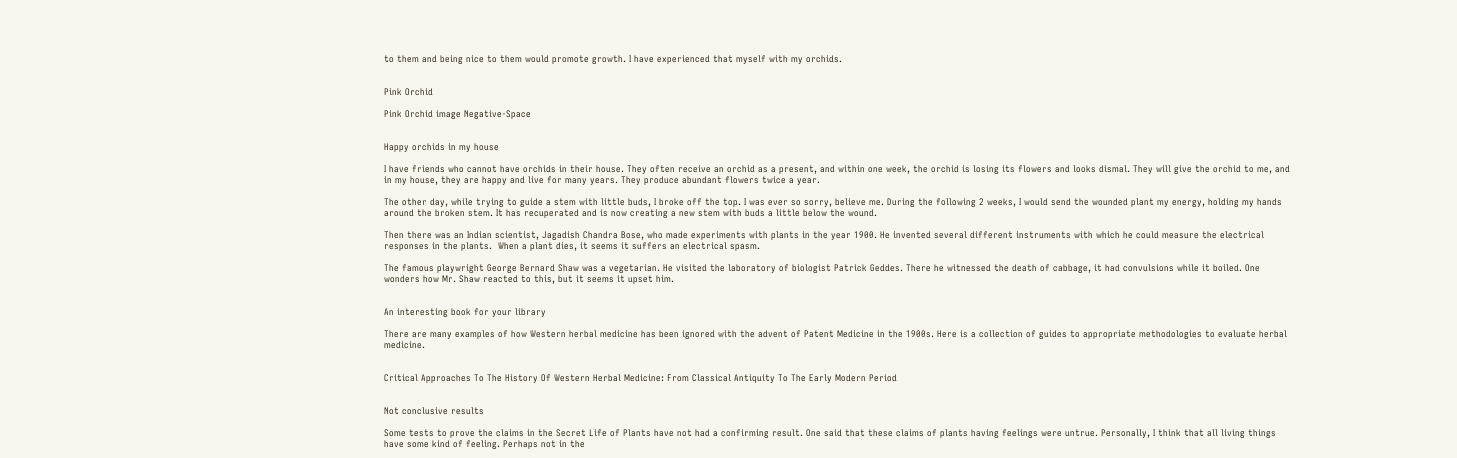to them and being nice to them would promote growth. I have experienced that myself with my orchids.


Pink Orchid

Pink Orchid image Negative-Space


Happy orchids in my house

I have friends who cannot have orchids in their house. They often receive an orchid as a present, and within one week, the orchid is losing its flowers and looks dismal. They will give the orchid to me, and in my house, they are happy and live for many years. They produce abundant flowers twice a year.

The other day, while trying to guide a stem with little buds, I broke off the top. I was ever so sorry, believe me. During the following 2 weeks, I would send the wounded plant my energy, holding my hands around the broken stem. It has recuperated and is now creating a new stem with buds a little below the wound.

Then there was an Indian scientist, Jagadish Chandra Bose, who made experiments with plants in the year 1900. He invented several different instruments with which he could measure the electrical responses in the plants.  When a plant dies, it seems it suffers an electrical spasm.

The famous playwright George Bernard Shaw was a vegetarian. He visited the laboratory of biologist Patrick Geddes. There he witnessed the death of cabbage, it had convulsions while it boiled. One wonders how Mr. Shaw reacted to this, but it seems it upset him.


An interesting book for your library

There are many examples of how Western herbal medicine has been ignored with the advent of Patent Medicine in the 1900s. Here is a collection of guides to appropriate methodologies to evaluate herbal medicine.


Critical Approaches To The History Of Western Herbal Medicine: From Classical Antiquity To The Early Modern Period


Not conclusive results

Some tests to prove the claims in the Secret Life of Plants have not had a confirming result. One said that these claims of plants having feelings were untrue. Personally, I think that all living things have some kind of feeling. Perhaps not in the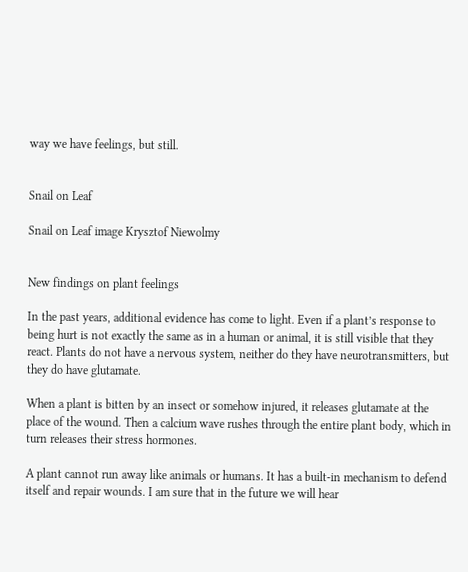way we have feelings, but still.


Snail on Leaf

Snail on Leaf image Krysztof Niewolmy


New findings on plant feelings

In the past years, additional evidence has come to light. Even if a plant’s response to being hurt is not exactly the same as in a human or animal, it is still visible that they react. Plants do not have a nervous system, neither do they have neurotransmitters, but they do have glutamate.

When a plant is bitten by an insect or somehow injured, it releases glutamate at the place of the wound. Then a calcium wave rushes through the entire plant body, which in turn releases their stress hormones.

A plant cannot run away like animals or humans. It has a built-in mechanism to defend itself and repair wounds. I am sure that in the future we will hear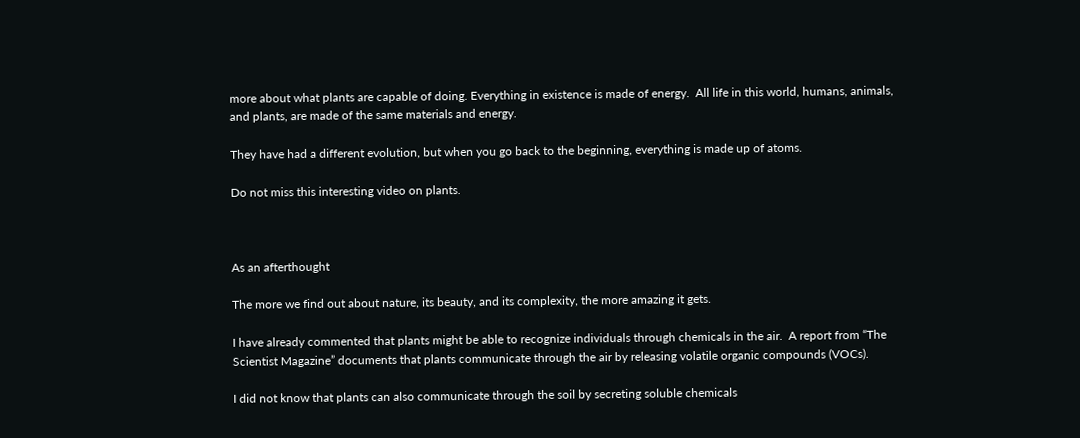more about what plants are capable of doing. Everything in existence is made of energy.  All life in this world, humans, animals, and plants, are made of the same materials and energy.

They have had a different evolution, but when you go back to the beginning, everything is made up of atoms.

Do not miss this interesting video on plants.



As an afterthought

The more we find out about nature, its beauty, and its complexity, the more amazing it gets.

I have already commented that plants might be able to recognize individuals through chemicals in the air.  A report from “The Scientist Magazine” documents that plants communicate through the air by releasing volatile organic compounds (VOCs).

I did not know that plants can also communicate through the soil by secreting soluble chemicals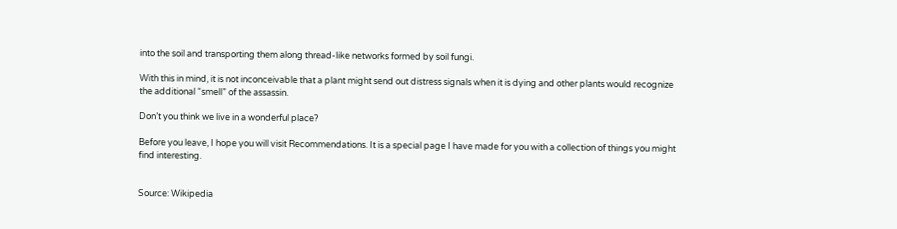into the soil and transporting them along thread-like networks formed by soil fungi.

With this in mind, it is not inconceivable that a plant might send out distress signals when it is dying and other plants would recognize the additional “smell” of the assassin.

Don’t you think we live in a wonderful place?

Before you leave, I hope you will visit Recommendations. It is a special page I have made for you with a collection of things you might find interesting.


Source: Wikipedia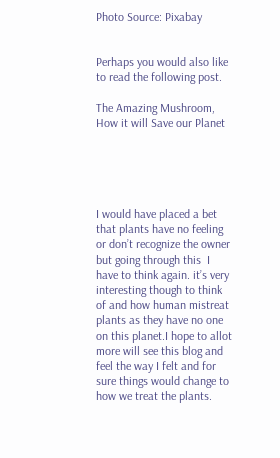Photo Source: Pixabay


Perhaps you would also like to read the following post.

The Amazing Mushroom, How it will Save our Planet





I would have placed a bet that plants have no feeling or don’t recognize the owner but going through this  I have to think again. it’s very interesting though to think of and how human mistreat plants as they have no one on this planet.I hope to allot more will see this blog and feel the way I felt and for sure things would change to how we treat the plants.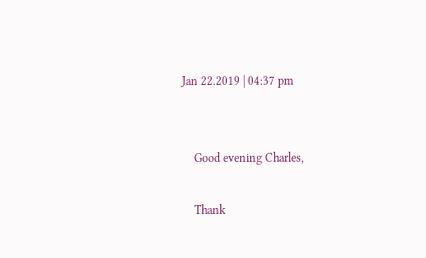Jan 22.2019 | 04:37 pm


    Good evening Charles,

    Thank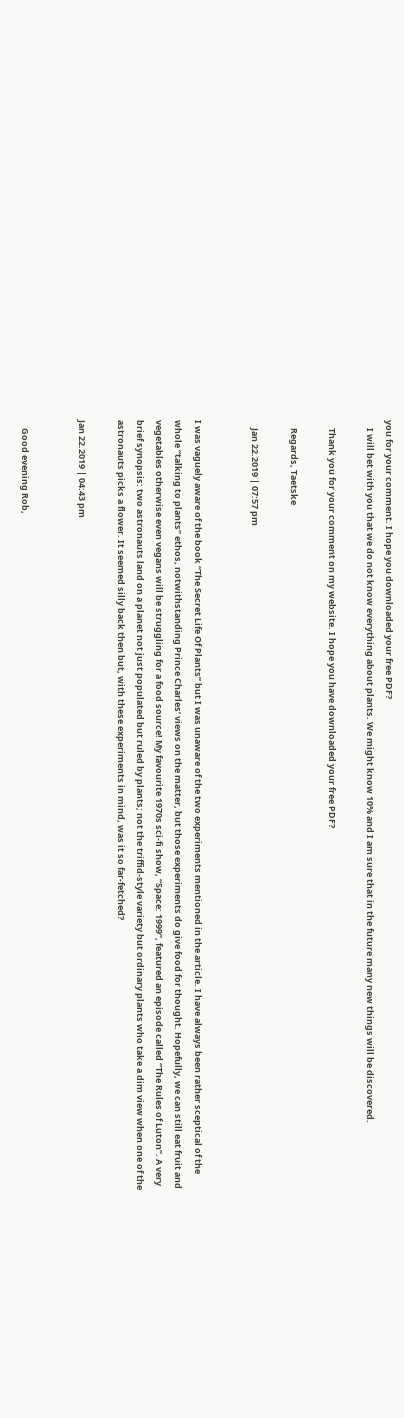you for your comment. I hope you downloaded your free PDF?
    I will bet with you that we do not know everything about plants. We might know 10% and I am sure that in the future many new things will be discovered.

    Thank you for your comment on my website. I hope you have downloaded your free PDF?

    Regards, Taetske

    Jan 22.2019 | 07:57 pm


I was vaguely aware of the book “The Secret Life Of Plants” but I was unaware of the two experiments mentioned in the article. I have always been rather sceptical of the whole “talking to plants” ethos, notwithstanding Prince Charles’ views on the matter, but those experiments do give food for thought. Hopefully, we can still eat fruit and vegetables otherwise even vegans will be struggling for a food source! My favourite 1970s sci-fi show, “Space: 1999”, featured an episode called “The Rules of Luton”. A very brief synopsis: two astronauts land on a planet not just populated but ruled by plants; not the triffid-style variety but ordinary plants who take a dim view when one of the astronauts picks a flower. It seemed silly back then but, with these experiments in mind, was it so far-fetched?

Jan 22.2019 | 04:43 pm


    Good evening Rob,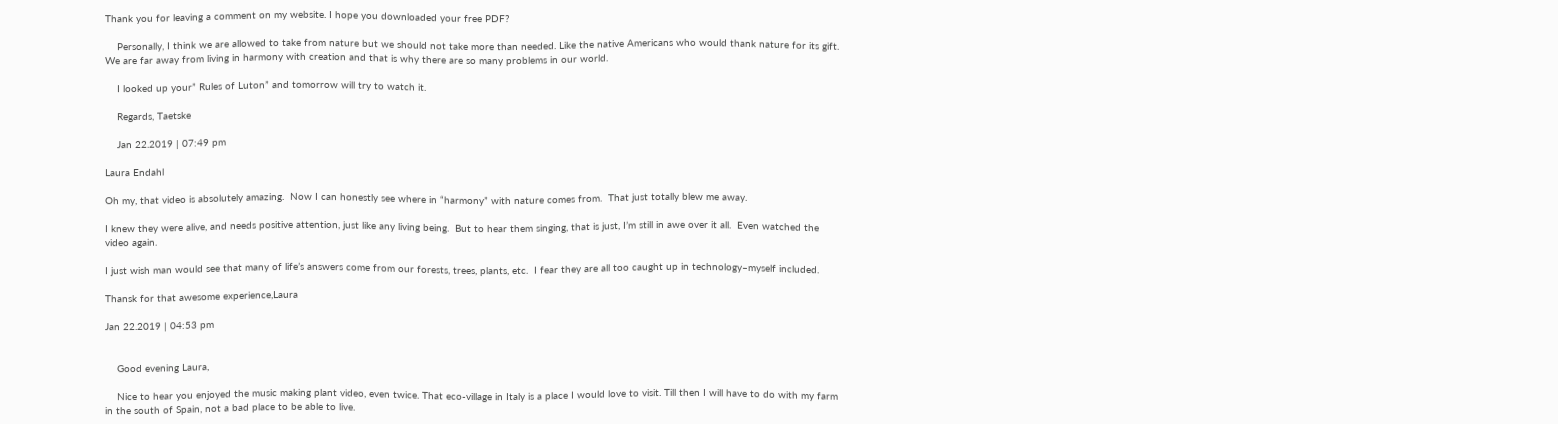Thank you for leaving a comment on my website. I hope you downloaded your free PDF?

    Personally, I think we are allowed to take from nature but we should not take more than needed. Like the native Americans who would thank nature for its gift. We are far away from living in harmony with creation and that is why there are so many problems in our world.

    I looked up your” Rules of Luton” and tomorrow will try to watch it.

    Regards, Taetske

    Jan 22.2019 | 07:49 pm

Laura Endahl

Oh my, that video is absolutely amazing.  Now I can honestly see where in “harmony” with nature comes from.  That just totally blew me away.

I knew they were alive, and needs positive attention, just like any living being.  But to hear them singing, that is just, I’m still in awe over it all.  Even watched the video again.

I just wish man would see that many of life’s answers come from our forests, trees, plants, etc.  I fear they are all too caught up in technology–myself included.

Thansk for that awesome experience,Laura

Jan 22.2019 | 04:53 pm


    Good evening Laura,

    Nice to hear you enjoyed the music making plant video, even twice. That eco-village in Italy is a place I would love to visit. Till then I will have to do with my farm in the south of Spain, not a bad place to be able to live.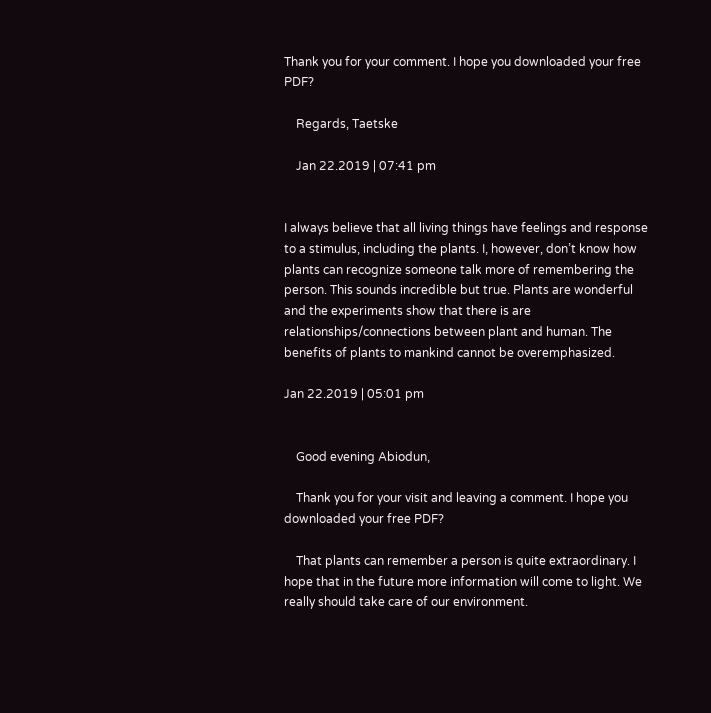Thank you for your comment. I hope you downloaded your free PDF?

    Regards, Taetske

    Jan 22.2019 | 07:41 pm


I always believe that all living things have feelings and response to a stimulus, including the plants. I, however, don’t know how plants can recognize someone talk more of remembering the person. This sounds incredible but true. Plants are wonderful and the experiments show that there is are relationships/connections between plant and human. The benefits of plants to mankind cannot be overemphasized.

Jan 22.2019 | 05:01 pm


    Good evening Abiodun,

    Thank you for your visit and leaving a comment. I hope you downloaded your free PDF?

    That plants can remember a person is quite extraordinary. I hope that in the future more information will come to light. We really should take care of our environment.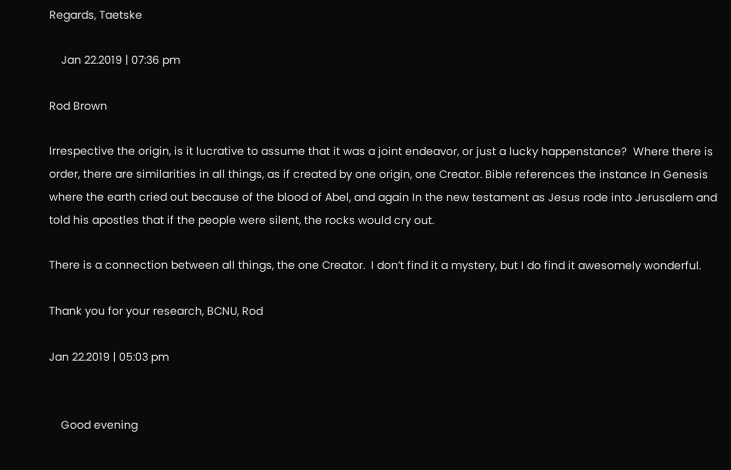Regards, Taetske

    Jan 22.2019 | 07:36 pm

Rod Brown

Irrespective the origin, is it lucrative to assume that it was a joint endeavor, or just a lucky happenstance?  Where there is order, there are similarities in all things, as if created by one origin, one Creator. Bible references the instance In Genesis where the earth cried out because of the blood of Abel, and again In the new testament as Jesus rode into Jerusalem and told his apostles that if the people were silent, the rocks would cry out.

There is a connection between all things, the one Creator.  I don’t find it a mystery, but I do find it awesomely wonderful.

Thank you for your research, BCNU, Rod

Jan 22.2019 | 05:03 pm


    Good evening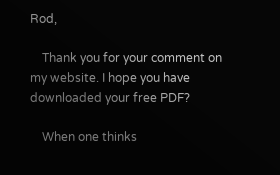Rod,

    Thank you for your comment on my website. I hope you have downloaded your free PDF?

    When one thinks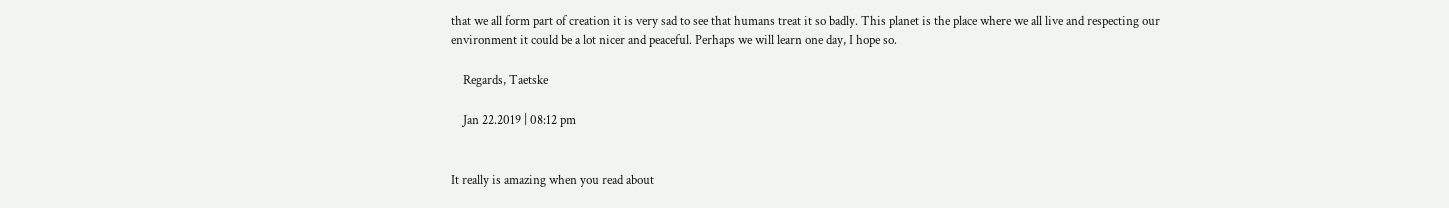that we all form part of creation it is very sad to see that humans treat it so badly. This planet is the place where we all live and respecting our environment it could be a lot nicer and peaceful. Perhaps we will learn one day, I hope so.

    Regards, Taetske

    Jan 22.2019 | 08:12 pm


It really is amazing when you read about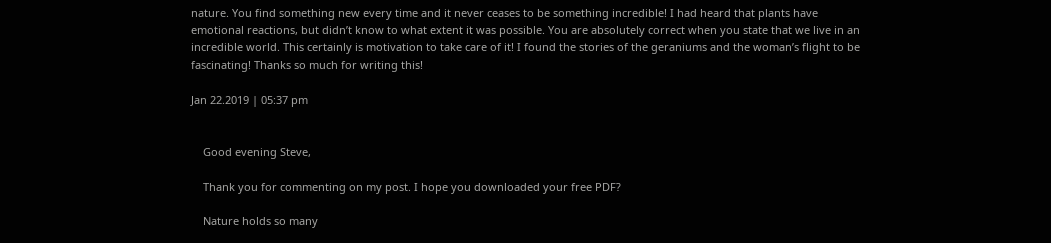nature. You find something new every time and it never ceases to be something incredible! I had heard that plants have emotional reactions, but didn’t know to what extent it was possible. You are absolutely correct when you state that we live in an incredible world. This certainly is motivation to take care of it! I found the stories of the geraniums and the woman’s flight to be fascinating! Thanks so much for writing this!

Jan 22.2019 | 05:37 pm


    Good evening Steve,

    Thank you for commenting on my post. I hope you downloaded your free PDF?

    Nature holds so many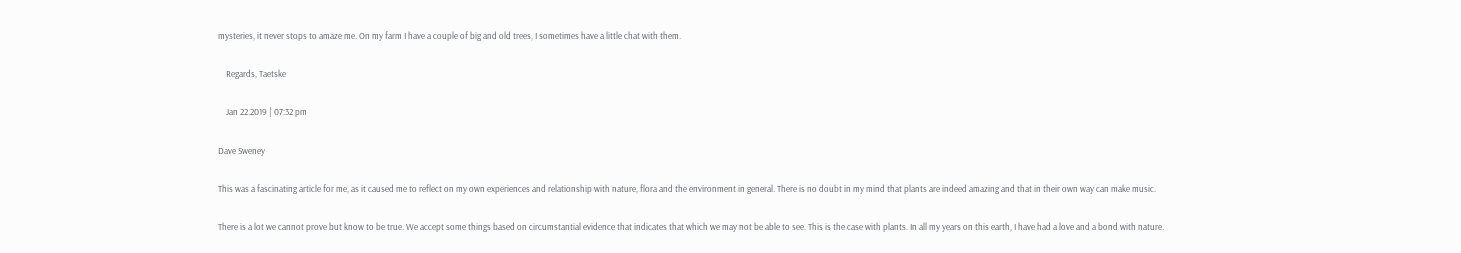mysteries, it never stops to amaze me. On my farm I have a couple of big and old trees, I sometimes have a little chat with them.

    Regards, Taetske

    Jan 22.2019 | 07:32 pm

Dave Sweney

This was a fascinating article for me, as it caused me to reflect on my own experiences and relationship with nature, flora and the environment in general. There is no doubt in my mind that plants are indeed amazing and that in their own way can make music.

There is a lot we cannot prove but know to be true. We accept some things based on circumstantial evidence that indicates that which we may not be able to see. This is the case with plants. In all my years on this earth, I have had a love and a bond with nature.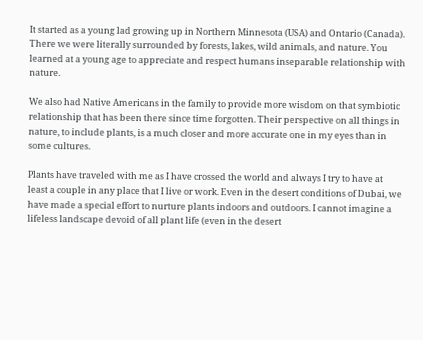It started as a young lad growing up in Northern Minnesota (USA) and Ontario (Canada). There we were literally surrounded by forests, lakes, wild animals, and nature. You learned at a young age to appreciate and respect humans inseparable relationship with nature.

We also had Native Americans in the family to provide more wisdom on that symbiotic relationship that has been there since time forgotten. Their perspective on all things in nature, to include plants, is a much closer and more accurate one in my eyes than in some cultures.

Plants have traveled with me as I have crossed the world and always I try to have at least a couple in any place that I live or work. Even in the desert conditions of Dubai, we have made a special effort to nurture plants indoors and outdoors. I cannot imagine a lifeless landscape devoid of all plant life (even in the desert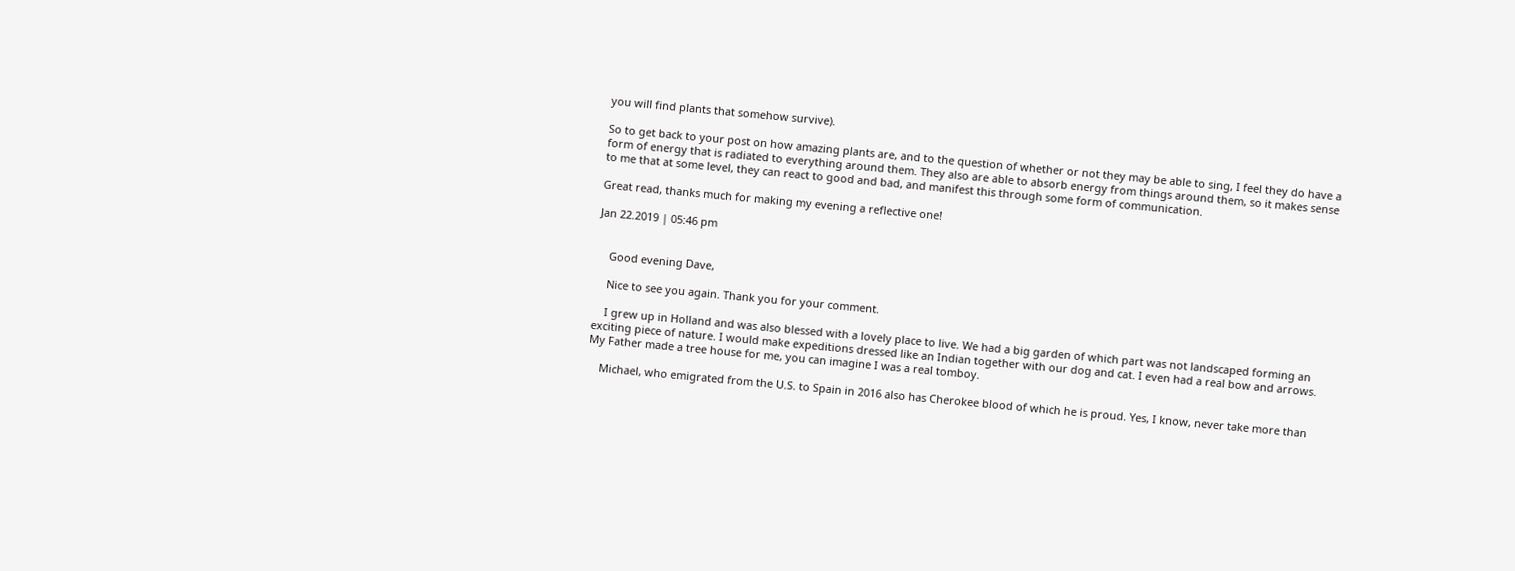you will find plants that somehow survive).

So to get back to your post on how amazing plants are, and to the question of whether or not they may be able to sing, I feel they do have a form of energy that is radiated to everything around them. They also are able to absorb energy from things around them, so it makes sense to me that at some level, they can react to good and bad, and manifest this through some form of communication.

Great read, thanks much for making my evening a reflective one!

Jan 22.2019 | 05:46 pm


    Good evening Dave,

    Nice to see you again. Thank you for your comment.

    I grew up in Holland and was also blessed with a lovely place to live. We had a big garden of which part was not landscaped forming an exciting piece of nature. I would make expeditions dressed like an Indian together with our dog and cat. I even had a real bow and arrows. My Father made a tree house for me, you can imagine I was a real tomboy.

    Michael, who emigrated from the U.S. to Spain in 2016 also has Cherokee blood of which he is proud. Yes, I know, never take more than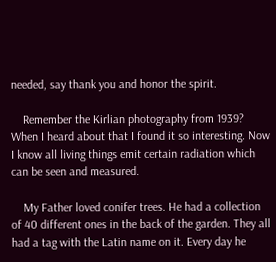needed, say thank you and honor the spirit.

    Remember the Kirlian photography from 1939? When I heard about that I found it so interesting. Now I know all living things emit certain radiation which can be seen and measured.

    My Father loved conifer trees. He had a collection of 40 different ones in the back of the garden. They all had a tag with the Latin name on it. Every day he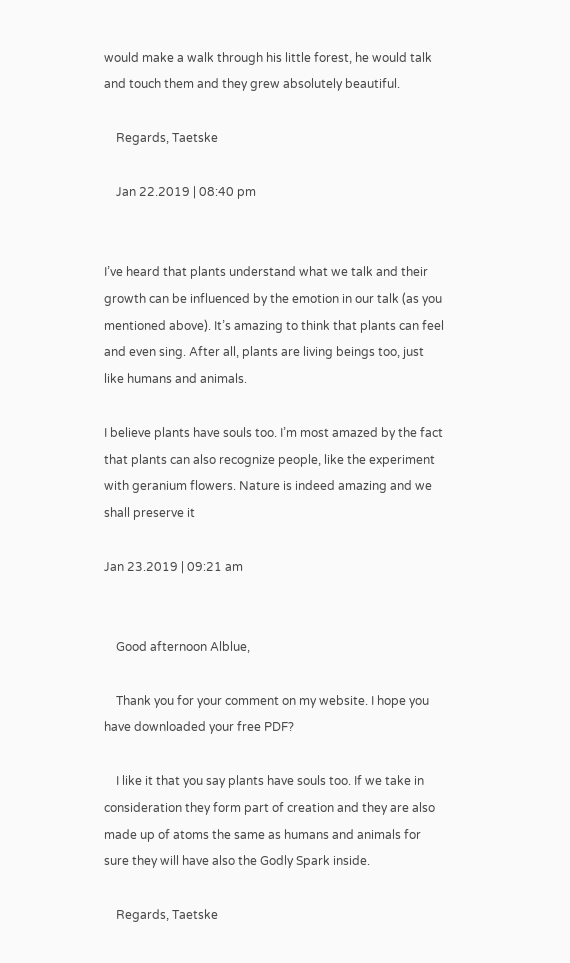would make a walk through his little forest, he would talk and touch them and they grew absolutely beautiful.

    Regards, Taetske

    Jan 22.2019 | 08:40 pm


I’ve heard that plants understand what we talk and their growth can be influenced by the emotion in our talk (as you mentioned above). It’s amazing to think that plants can feel and even sing. After all, plants are living beings too, just like humans and animals.

I believe plants have souls too. I’m most amazed by the fact that plants can also recognize people, like the experiment with geranium flowers. Nature is indeed amazing and we shall preserve it

Jan 23.2019 | 09:21 am


    Good afternoon Alblue,

    Thank you for your comment on my website. I hope you have downloaded your free PDF?

    I like it that you say plants have souls too. If we take in consideration they form part of creation and they are also made up of atoms the same as humans and animals for sure they will have also the Godly Spark inside.

    Regards, Taetske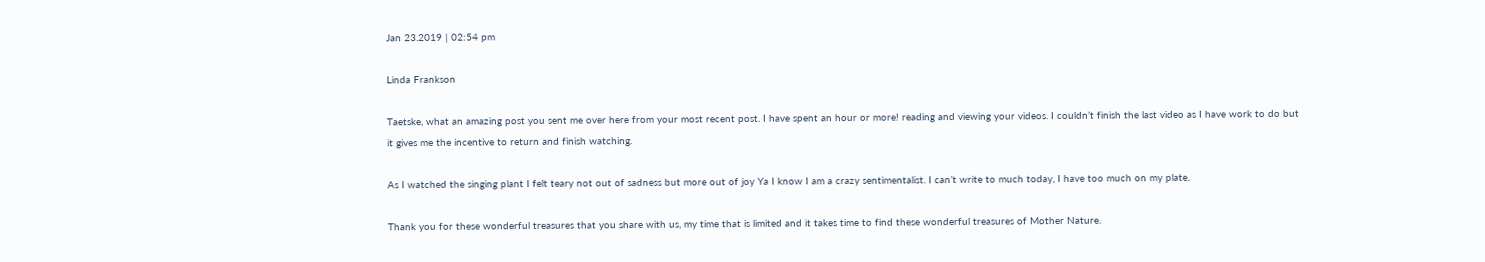Jan 23.2019 | 02:54 pm

Linda Frankson

Taetske, what an amazing post you sent me over here from your most recent post. I have spent an hour or more! reading and viewing your videos. I couldn’t finish the last video as I have work to do but it gives me the incentive to return and finish watching.

As I watched the singing plant I felt teary not out of sadness but more out of joy Ya I know I am a crazy sentimentalist. I can’t write to much today, I have too much on my plate.

Thank you for these wonderful treasures that you share with us, my time that is limited and it takes time to find these wonderful treasures of Mother Nature.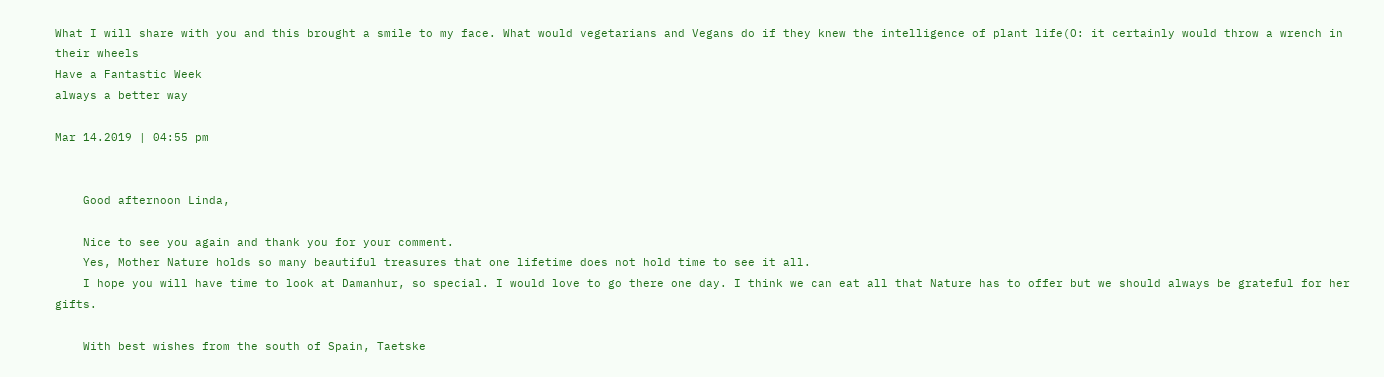What I will share with you and this brought a smile to my face. What would vegetarians and Vegans do if they knew the intelligence of plant life(O: it certainly would throw a wrench in their wheels
Have a Fantastic Week
always a better way

Mar 14.2019 | 04:55 pm


    Good afternoon Linda,

    Nice to see you again and thank you for your comment.
    Yes, Mother Nature holds so many beautiful treasures that one lifetime does not hold time to see it all.
    I hope you will have time to look at Damanhur, so special. I would love to go there one day. I think we can eat all that Nature has to offer but we should always be grateful for her gifts.

    With best wishes from the south of Spain, Taetske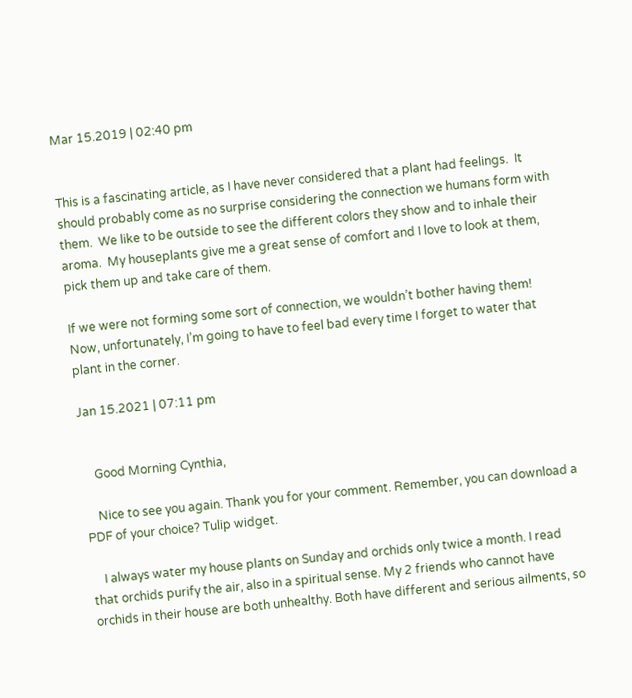Mar 15.2019 | 02:40 pm


This is a fascinating article, as I have never considered that a plant had feelings.  It should probably come as no surprise considering the connection we humans form with them.  We like to be outside to see the different colors they show and to inhale their aroma.  My houseplants give me a great sense of comfort and I love to look at them, pick them up and take care of them.

If we were not forming some sort of connection, we wouldn’t bother having them!  Now, unfortunately, I’m going to have to feel bad every time I forget to water that plant in the corner.

Jan 15.2021 | 07:11 pm


    Good Morning Cynthia,

    Nice to see you again. Thank you for your comment. Remember, you can download a PDF of your choice? Tulip widget.

    I always water my house plants on Sunday and orchids only twice a month. I read that orchids purify the air, also in a spiritual sense. My 2 friends who cannot have orchids in their house are both unhealthy. Both have different and serious ailments, so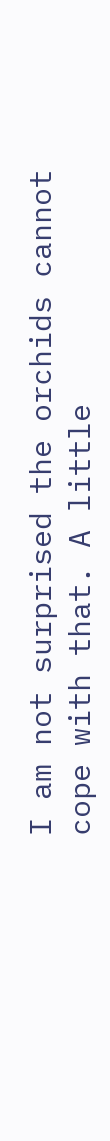I am not surprised the orchids cannot cope with that. A little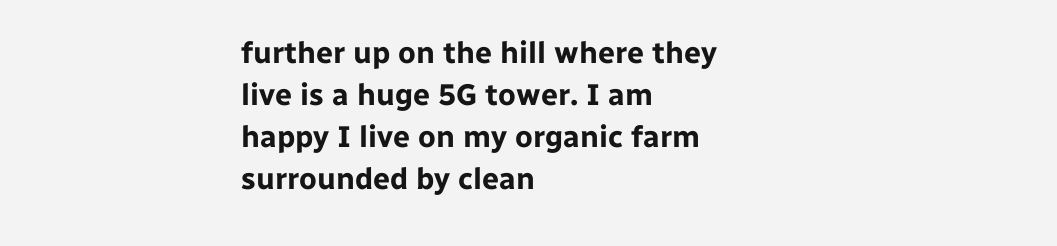further up on the hill where they live is a huge 5G tower. I am happy I live on my organic farm surrounded by clean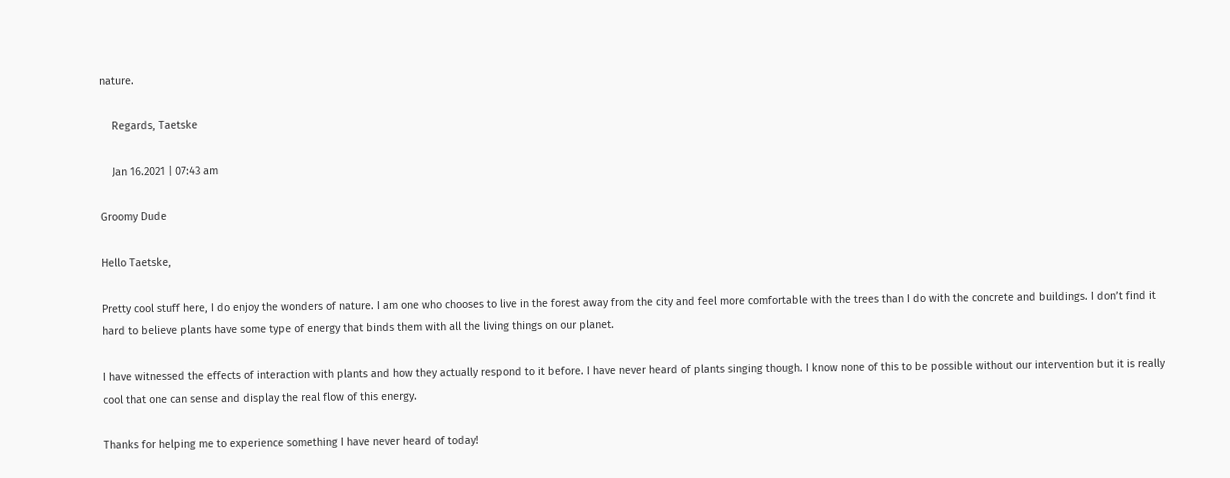nature.

    Regards, Taetske

    Jan 16.2021 | 07:43 am

Groomy Dude

Hello Taetske,

Pretty cool stuff here, I do enjoy the wonders of nature. I am one who chooses to live in the forest away from the city and feel more comfortable with the trees than I do with the concrete and buildings. I don’t find it hard to believe plants have some type of energy that binds them with all the living things on our planet.

I have witnessed the effects of interaction with plants and how they actually respond to it before. I have never heard of plants singing though. I know none of this to be possible without our intervention but it is really cool that one can sense and display the real flow of this energy.

Thanks for helping me to experience something I have never heard of today!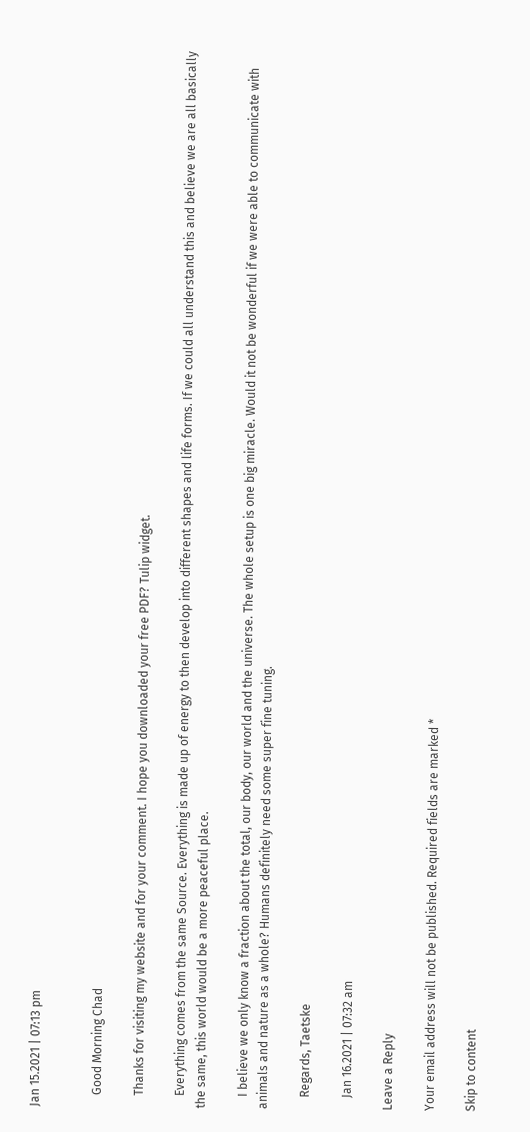Jan 15.2021 | 07:13 pm


    Good Morning Chad

    Thanks for visiting my website and for your comment. I hope you downloaded your free PDF? Tulip widget.

    Everything comes from the same Source. Everything is made up of energy to then develop into different shapes and life forms. If we could all understand this and believe we are all basically the same, this world would be a more peaceful place.

    I believe we only know a fraction about the total, our body, our world and the universe. The whole setup is one big miracle. Would it not be wonderful if we were able to communicate with animals and nature as a whole? Humans definitely need some super fine tuning.

    Regards, Taetske

    Jan 16.2021 | 07:32 am

Leave a Reply

Your email address will not be published. Required fields are marked *

Skip to content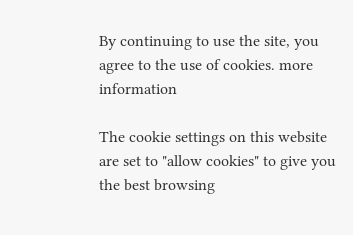By continuing to use the site, you agree to the use of cookies. more information

The cookie settings on this website are set to "allow cookies" to give you the best browsing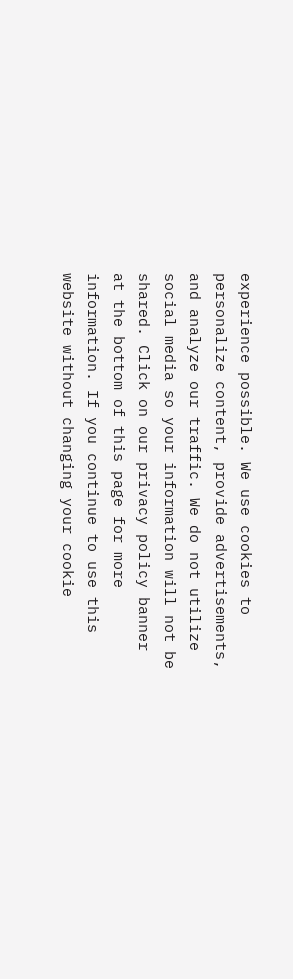experience possible. We use cookies to personalize content, provide advertisements, and analyze our traffic. We do not utilize social media so your information will not be shared. Click on our privacy policy banner at the bottom of this page for more information. If you continue to use this website without changing your cookie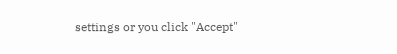settings or you click "Accept"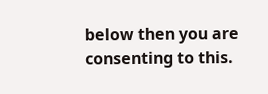below then you are consenting to this.